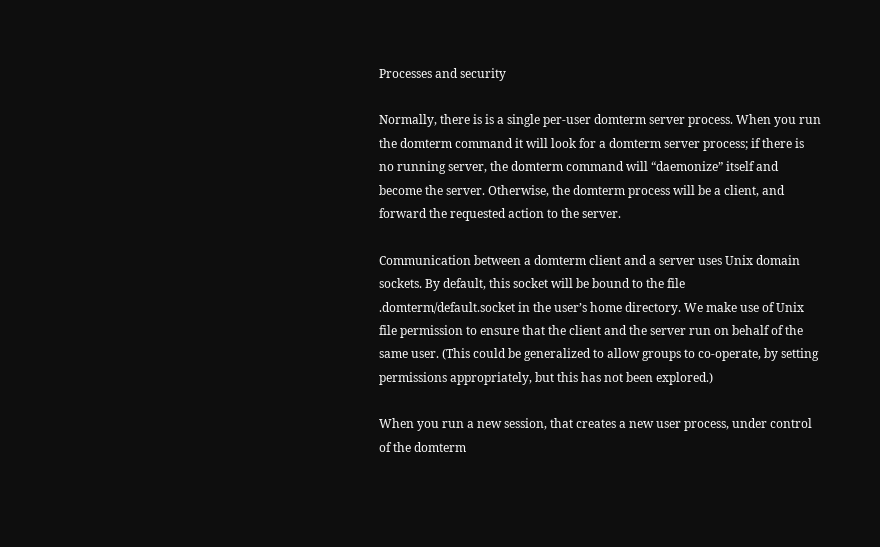Processes and security

Normally, there is is a single per-user domterm server process. When you run the domterm command it will look for a domterm server process; if there is no running server, the domterm command will “daemonize” itself and become the server. Otherwise, the domterm process will be a client, and forward the requested action to the server.

Communication between a domterm client and a server uses Unix domain sockets. By default, this socket will be bound to the file .domterm/default.socket in the user’s home directory. We make use of Unix file permission to ensure that the client and the server run on behalf of the same user. (This could be generalized to allow groups to co-operate, by setting permissions appropriately, but this has not been explored.)

When you run a new session, that creates a new user process, under control of the domterm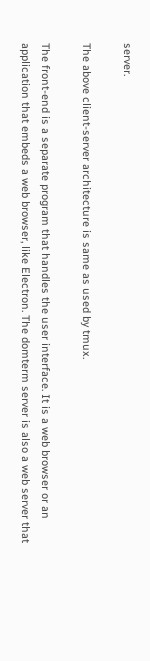server.

The above client-server architecture is same as used by tmux.

The front-end is a separate program that handles the user interface. It is a web browser or an application that embeds a web browser, like Electron. The domterm server is also a web server that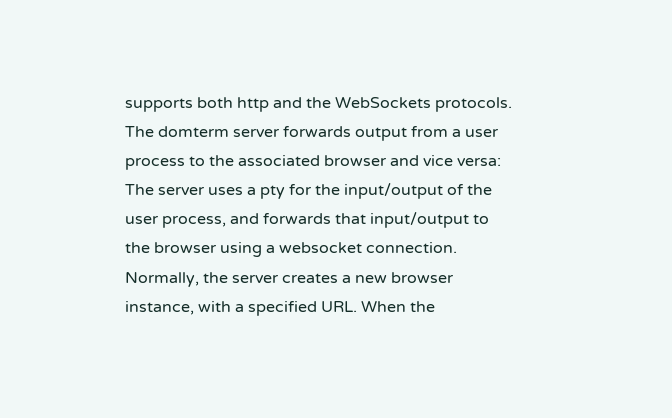supports both http and the WebSockets protocols. The domterm server forwards output from a user process to the associated browser and vice versa: The server uses a pty for the input/output of the user process, and forwards that input/output to the browser using a websocket connection. Normally, the server creates a new browser instance, with a specified URL. When the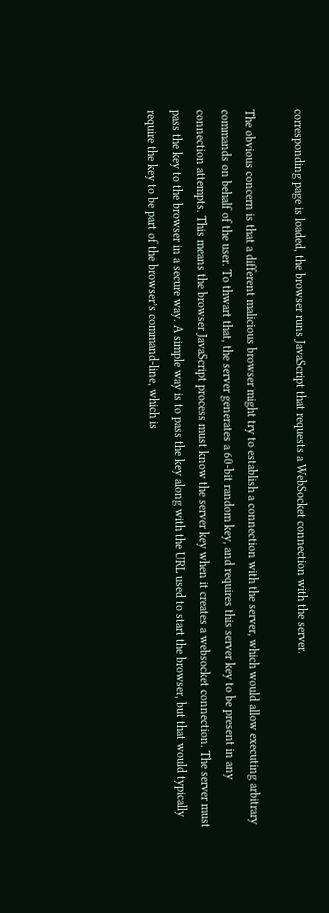corresponding page is loaded, the browser runs JavaScript that requests a WebSocket connection with the server.

The obvious concern is that a different malicious browser might try to establish a connection with the server, which would allow executing arbitrary commands on behalf of the user. To thwart that, the server generates a 60-bit random key, and requires this server key to be present in any connection attempts. This means the browser JavaScript process must know the server key when it creates a websocket connection. The server must pass the key to the browser in a secure way. A simple way is to pass the key along with the URL used to start the browser, but that would typically require the key to be part of the browser’s command-line, which is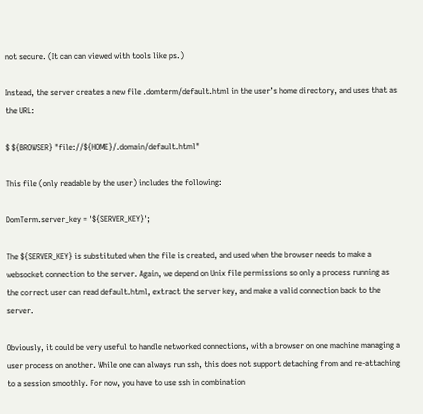not secure. (It can can viewed with tools like ps.)

Instead, the server creates a new file .domterm/default.html in the user’s home directory, and uses that as the URL:

$ ${BROWSER} "file://${HOME}/.domain/default.html"

This file (only readable by the user) includes the following:

DomTerm.server_key = '${SERVER_KEY}';

The ${SERVER_KEY} is substituted when the file is created, and used when the browser needs to make a websocket connection to the server. Again, we depend on Unix file permissions so only a process running as the correct user can read default.html, extract the server key, and make a valid connection back to the server.

Obviously, it could be very useful to handle networked connections, with a browser on one machine managing a user process on another. While one can always run ssh, this does not support detaching from and re-attaching to a session smoothly. For now, you have to use ssh in combination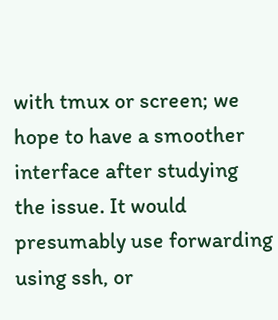with tmux or screen; we hope to have a smoother interface after studying the issue. It would presumably use forwarding using ssh, or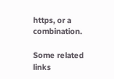https, or a combination.

Some related links